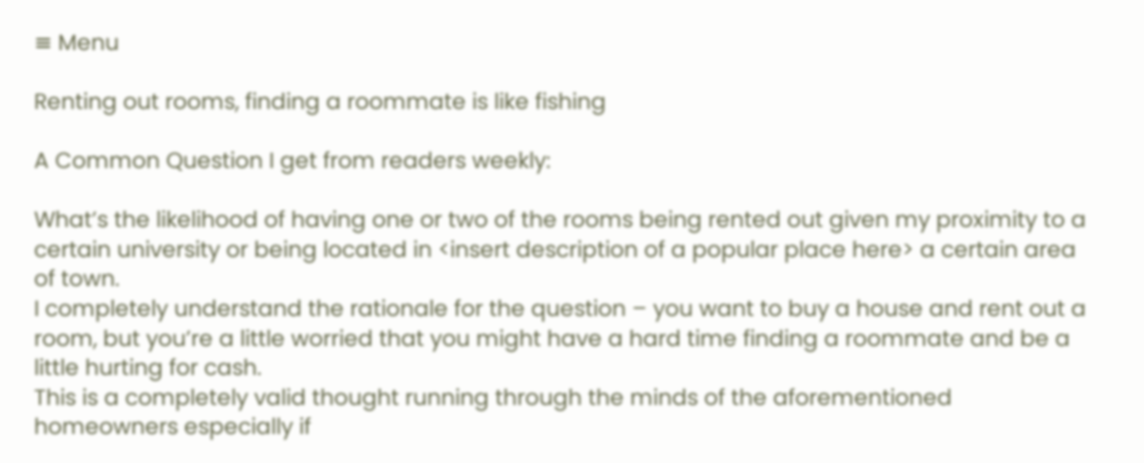≡ Menu

Renting out rooms, finding a roommate is like fishing

A Common Question I get from readers weekly:

What’s the likelihood of having one or two of the rooms being rented out given my proximity to a certain university or being located in <insert description of a popular place here> a certain area of town.
I completely understand the rationale for the question – you want to buy a house and rent out a room, but you’re a little worried that you might have a hard time finding a roommate and be a little hurting for cash.
This is a completely valid thought running through the minds of the aforementioned homeowners especially if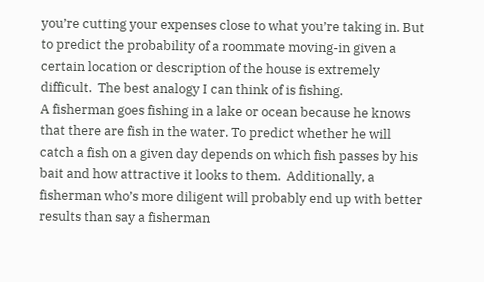you’re cutting your expenses close to what you’re taking in. But to predict the probability of a roommate moving-in given a certain location or description of the house is extremely difficult.  The best analogy I can think of is fishing.
A fisherman goes fishing in a lake or ocean because he knows that there are fish in the water. To predict whether he will catch a fish on a given day depends on which fish passes by his bait and how attractive it looks to them.  Additionally, a fisherman who’s more diligent will probably end up with better results than say a fisherman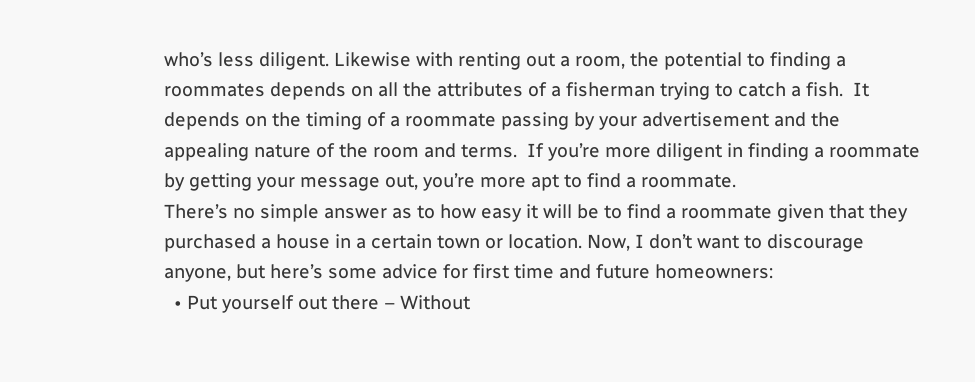who’s less diligent. Likewise with renting out a room, the potential to finding a roommates depends on all the attributes of a fisherman trying to catch a fish.  It depends on the timing of a roommate passing by your advertisement and the appealing nature of the room and terms.  If you’re more diligent in finding a roommate by getting your message out, you’re more apt to find a roommate.
There’s no simple answer as to how easy it will be to find a roommate given that they purchased a house in a certain town or location. Now, I don’t want to discourage anyone, but here’s some advice for first time and future homeowners:
  • Put yourself out there – Without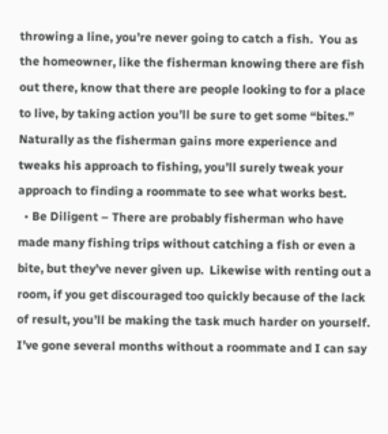throwing a line, you’re never going to catch a fish.  You as the homeowner, like the fisherman knowing there are fish out there, know that there are people looking to for a place to live, by taking action you’ll be sure to get some “bites.”  Naturally as the fisherman gains more experience and tweaks his approach to fishing, you’ll surely tweak your approach to finding a roommate to see what works best.
  • Be Diligent – There are probably fisherman who have made many fishing trips without catching a fish or even a bite, but they’ve never given up.  Likewise with renting out a room, if you get discouraged too quickly because of the lack of result, you’ll be making the task much harder on yourself.  I’ve gone several months without a roommate and I can say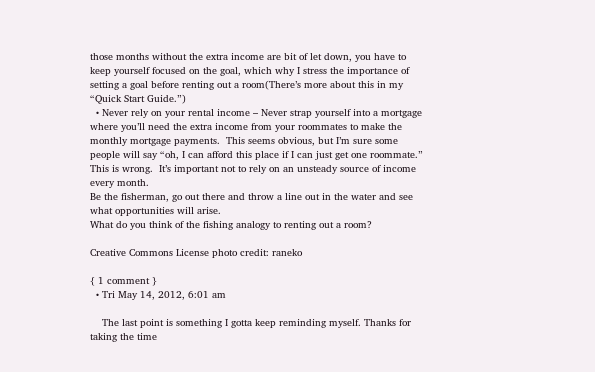those months without the extra income are bit of let down, you have to keep yourself focused on the goal, which why I stress the importance of setting a goal before renting out a room(There’s more about this in my “Quick Start Guide.”)
  • Never rely on your rental income – Never strap yourself into a mortgage where you’ll need the extra income from your roommates to make the monthly mortgage payments.  This seems obvious, but I’m sure some people will say “oh, I can afford this place if I can just get one roommate.”  This is wrong.  It’s important not to rely on an unsteady source of income every month.
Be the fisherman, go out there and throw a line out in the water and see what opportunities will arise.
What do you think of the fishing analogy to renting out a room?

Creative Commons License photo credit: raneko

{ 1 comment }
  • Tri May 14, 2012, 6:01 am

    The last point is something I gotta keep reminding myself. Thanks for taking the time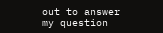out to answer my question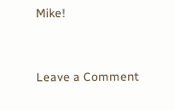Mike!


Leave a Comment